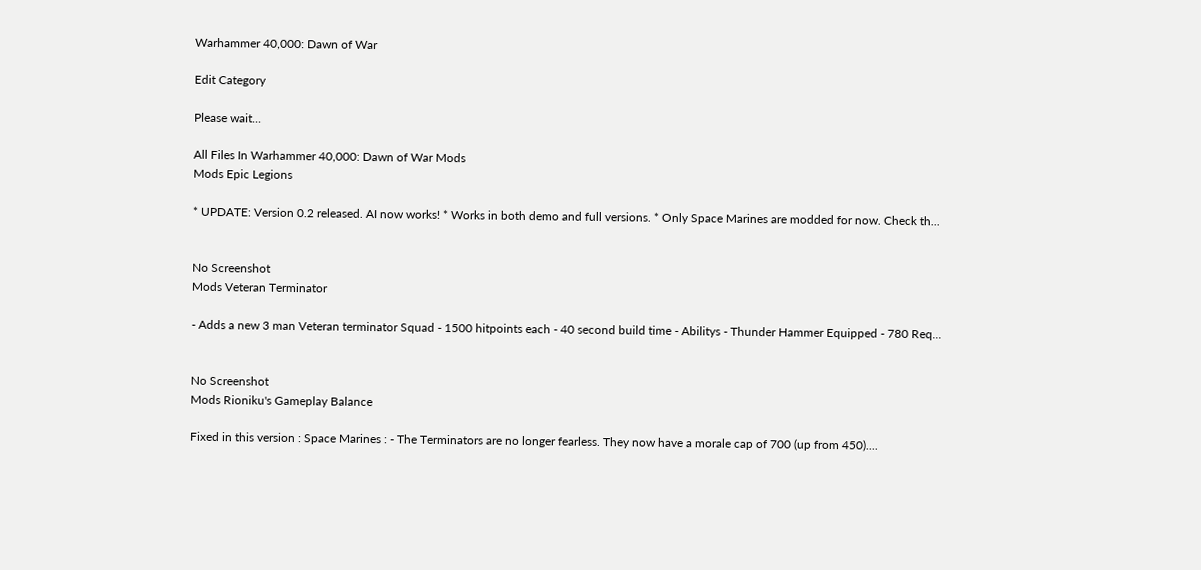Warhammer 40,000: Dawn of War

Edit Category

Please wait...

All Files In Warhammer 40,000: Dawn of War Mods
Mods Epic Legions

* UPDATE: Version 0.2 released. AI now works! * Works in both demo and full versions. * Only Space Marines are modded for now. Check th...


No Screenshot
Mods Veteran Terminator

- Adds a new 3 man Veteran terminator Squad - 1500 hitpoints each - 40 second build time - Abilitys - Thunder Hammer Equipped - 780 Req...


No Screenshot
Mods Rioniku's Gameplay Balance

Fixed in this version : Space Marines : - The Terminators are no longer fearless. They now have a morale cap of 700 (up from 450)....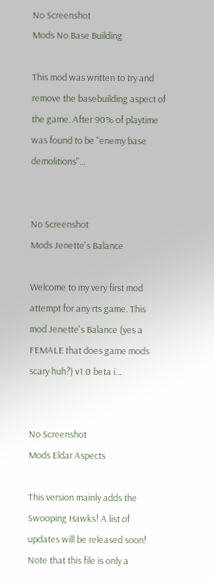No Screenshot
Mods No Base Building

This mod was written to try and remove the basebuilding aspect of the game. After 90% of playtime was found to be "enemy base demolitions"...


No Screenshot
Mods Jenette's Balance

Welcome to my very first mod attempt for any rts game. This mod Jenette's Balance (yes a FEMALE that does game mods scary huh?) v1.0 beta i...


No Screenshot
Mods Eldar Aspects

This version mainly adds the Swooping Hawks! A list of updates will be released soon! Note that this file is only a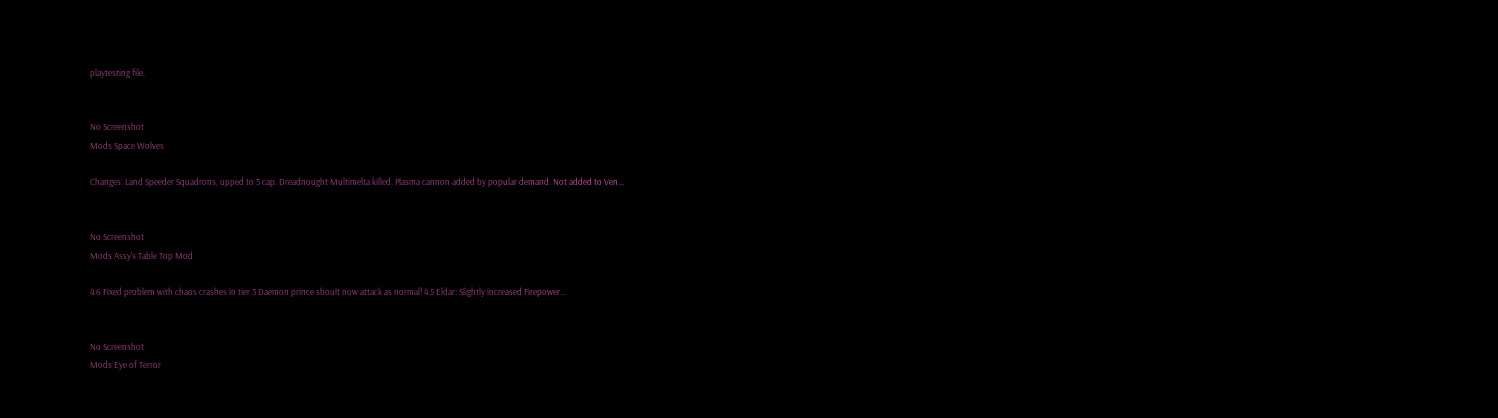playtesting file.


No Screenshot
Mods Space Wolves

Changes: Land Speeder Squadrons, upped to 3 cap. Dreadnought Multimelta killed, Plasma cannon added by popular demand. Not added to Ven...


No Screenshot
Mods Assy's Table Top Mod

4.6 Fixed problem with chaos crashes in tier 3 Daemon prince shoult now attack as normal! 4.5 Eldar: Slightly increased Firepower...


No Screenshot
Mods Eye of Terror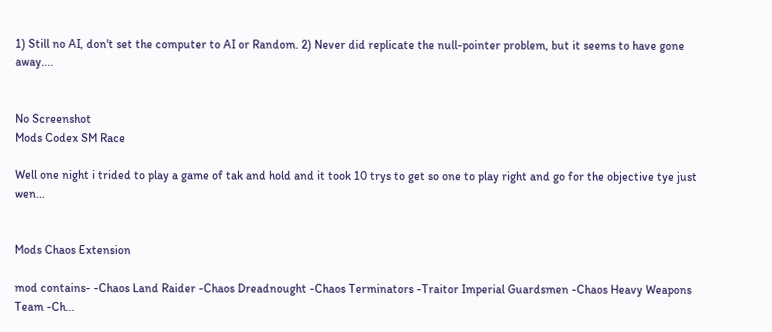1) Still no AI, don't set the computer to AI or Random. 2) Never did replicate the null-pointer problem, but it seems to have gone away....


No Screenshot
Mods Codex SM Race

Well one night i trided to play a game of tak and hold and it took 10 trys to get so one to play right and go for the objective tye just wen...


Mods Chaos Extension

mod contains- -Chaos Land Raider -Chaos Dreadnought -Chaos Terminators -Traitor Imperial Guardsmen -Chaos Heavy Weapons Team -Ch...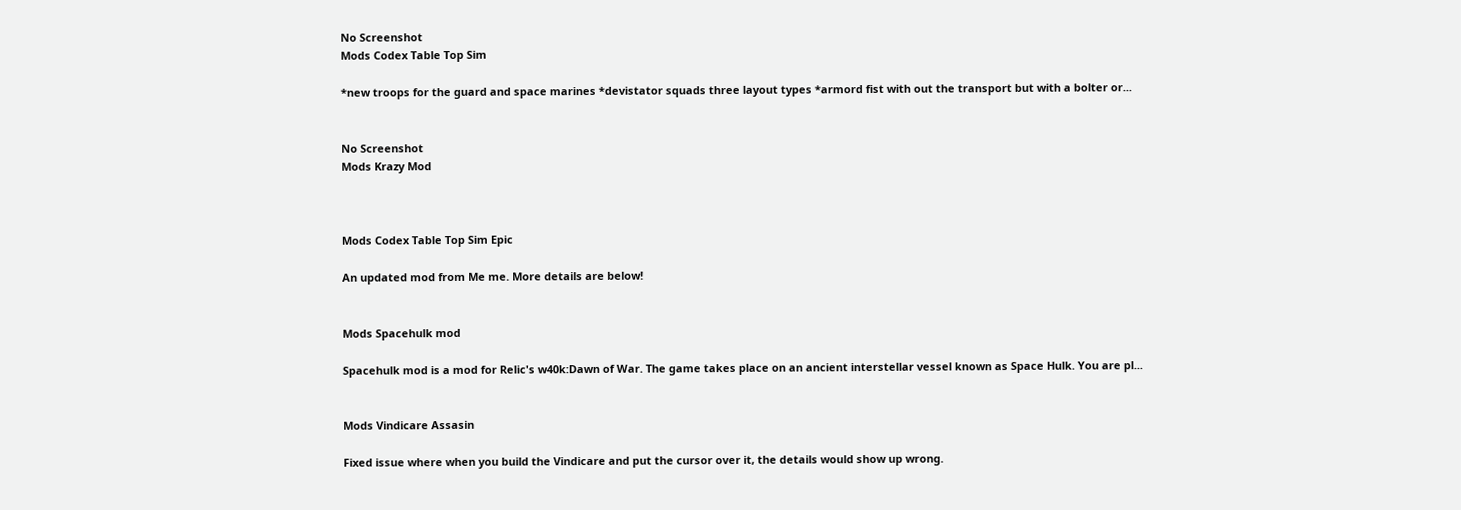No Screenshot
Mods Codex Table Top Sim

*new troops for the guard and space marines *devistator squads three layout types *armord fist with out the transport but with a bolter or...


No Screenshot
Mods Krazy Mod



Mods Codex Table Top Sim Epic

An updated mod from Me me. More details are below!


Mods Spacehulk mod

Spacehulk mod is a mod for Relic's w40k:Dawn of War. The game takes place on an ancient interstellar vessel known as Space Hulk. You are pl...


Mods Vindicare Assasin

Fixed issue where when you build the Vindicare and put the cursor over it, the details would show up wrong.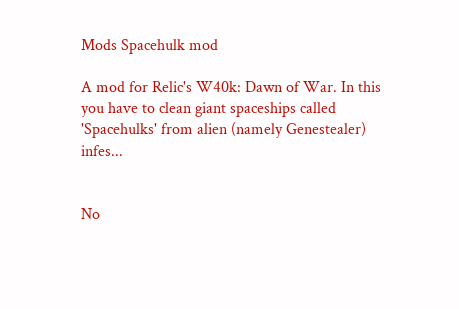Mods Spacehulk mod

A mod for Relic's W40k: Dawn of War. In this you have to clean giant spaceships called 'Spacehulks' from alien (namely Genestealer) infes...


No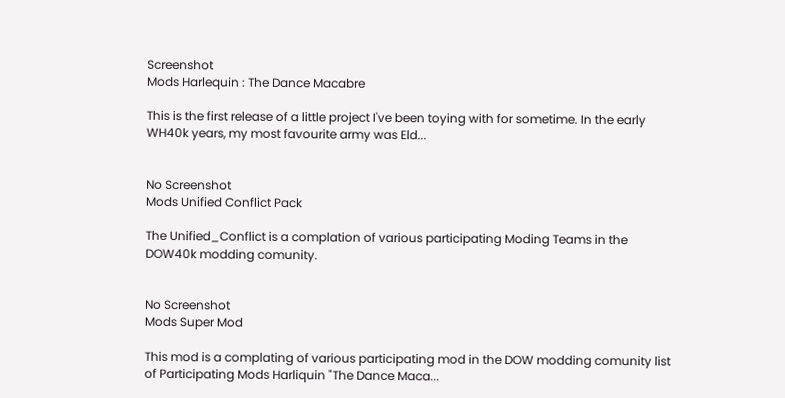Screenshot
Mods Harlequin : The Dance Macabre

This is the first release of a little project I've been toying with for sometime. In the early WH40k years, my most favourite army was Eld...


No Screenshot
Mods Unified Conflict Pack

The Unified_Conflict is a complation of various participating Moding Teams in the DOW40k modding comunity.


No Screenshot
Mods Super Mod

This mod is a complating of various participating mod in the DOW modding comunity list of Participating Mods Harliquin "The Dance Maca...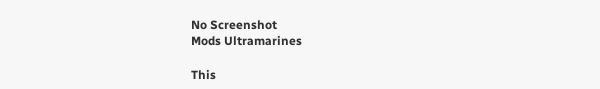No Screenshot
Mods Ultramarines

This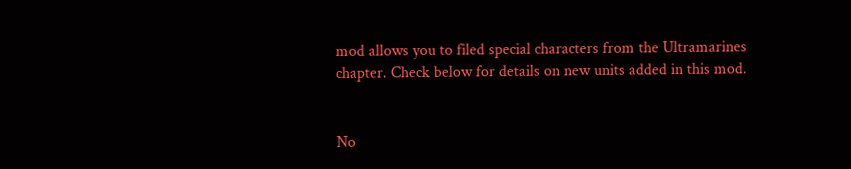mod allows you to filed special characters from the Ultramarines chapter. Check below for details on new units added in this mod.


No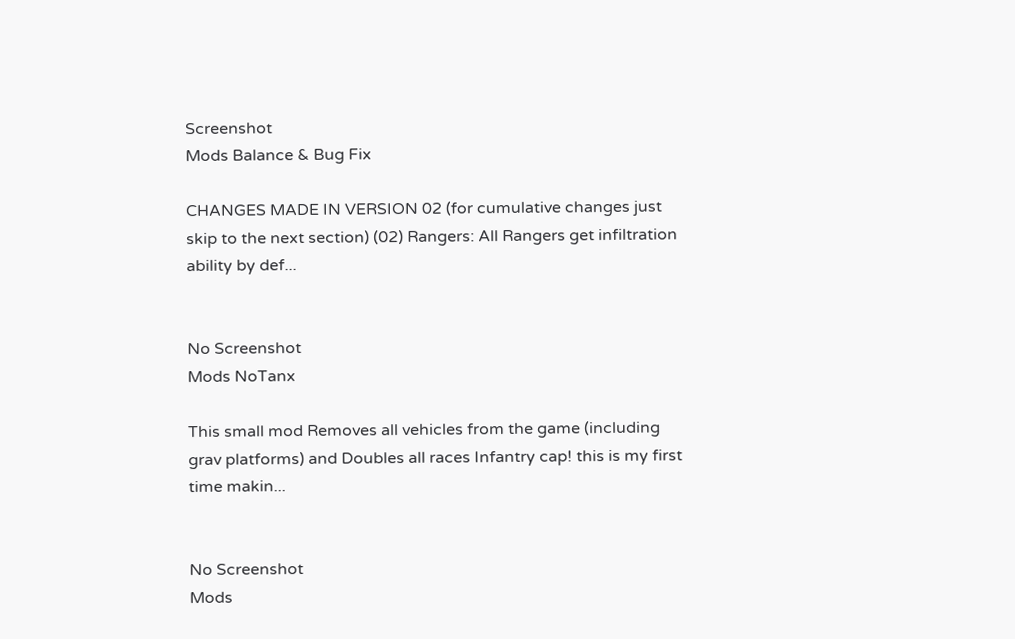Screenshot
Mods Balance & Bug Fix

CHANGES MADE IN VERSION 02 (for cumulative changes just skip to the next section) (02) Rangers: All Rangers get infiltration ability by def...


No Screenshot
Mods NoTanx

This small mod Removes all vehicles from the game (including grav platforms) and Doubles all races Infantry cap! this is my first time makin...


No Screenshot
Mods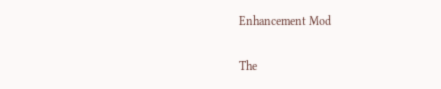Enhancement Mod

The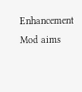Enhancement Mod aims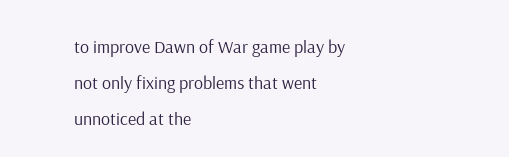to improve Dawn of War game play by not only fixing problems that went unnoticed at the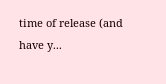time of release (and have y...